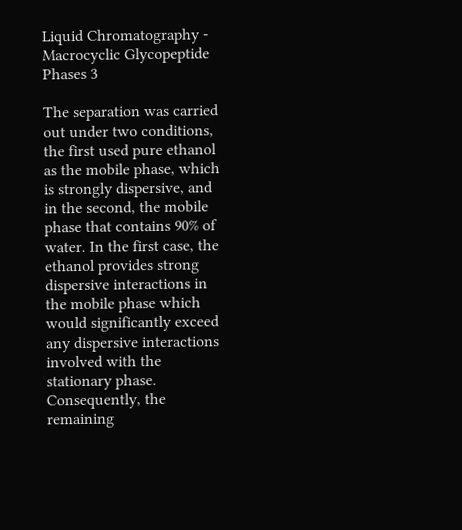Liquid Chromatography - Macrocyclic Glycopeptide Phases 3

The separation was carried out under two conditions, the first used pure ethanol as the mobile phase, which is strongly dispersive, and in the second, the mobile phase that contains 90% of water. In the first case, the ethanol provides strong dispersive interactions in the mobile phase which would significantly exceed any dispersive interactions involved with the stationary phase. Consequently, the remaining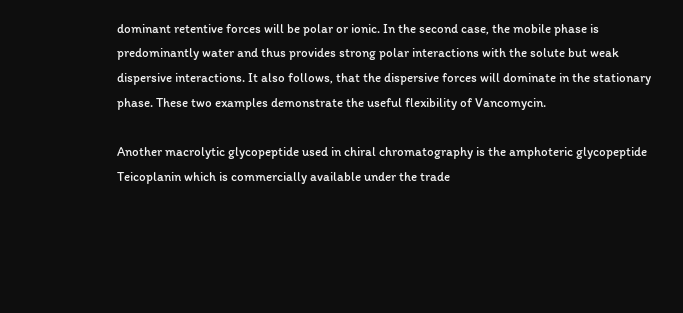dominant retentive forces will be polar or ionic. In the second case, the mobile phase is predominantly water and thus provides strong polar interactions with the solute but weak dispersive interactions. It also follows, that the dispersive forces will dominate in the stationary phase. These two examples demonstrate the useful flexibility of Vancomycin.

Another macrolytic glycopeptide used in chiral chromatography is the amphoteric glycopeptide Teicoplanin which is commercially available under the trade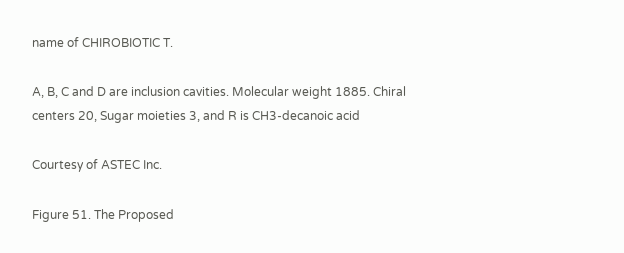name of CHIROBIOTIC T.

A, B, C and D are inclusion cavities. Molecular weight 1885. Chiral centers 20, Sugar moieties 3, and R is CH3-decanoic acid

Courtesy of ASTEC Inc.

Figure 51. The Proposed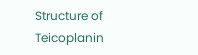Structure of Teicoplanin